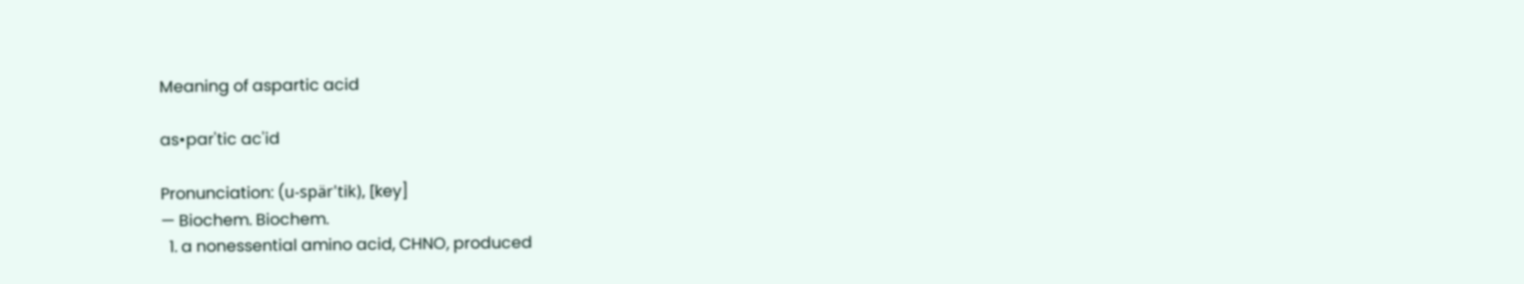Meaning of aspartic acid

as•par'tic ac'id

Pronunciation: (u-spär'tik), [key]
— Biochem. Biochem.
  1. a nonessential amino acid, CHNO, produced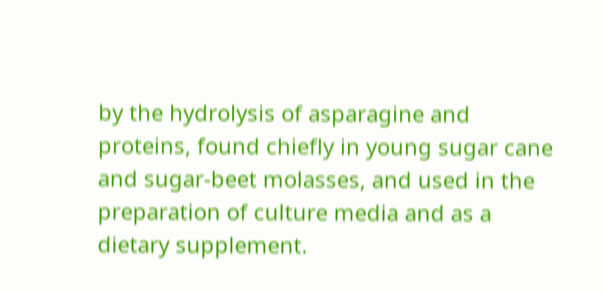by the hydrolysis of asparagine and proteins, found chiefly in young sugar cane and sugar-beet molasses, and used in the preparation of culture media and as a dietary supplement.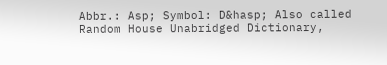Abbr.: Asp; Symbol: D&hasp; Also called
Random House Unabridged Dictionary,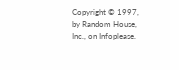Copyright © 1997, by Random House, Inc., on Infoplease.